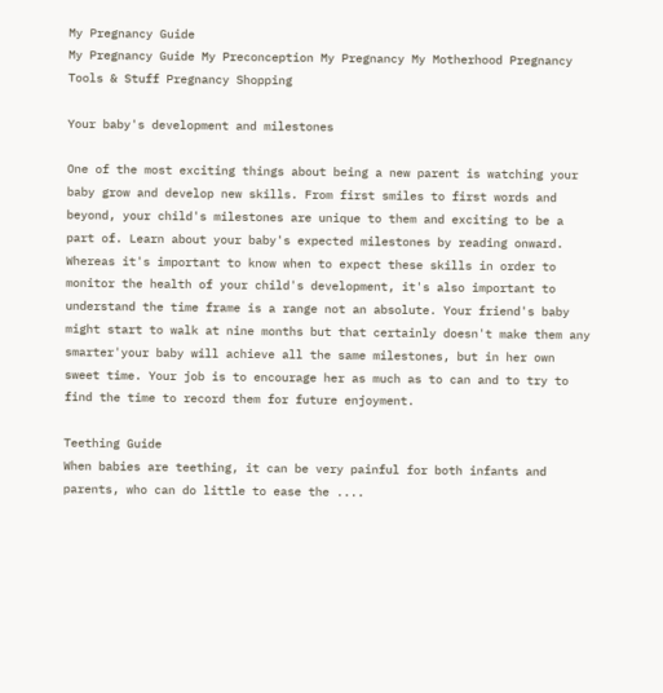My Pregnancy Guide
My Pregnancy Guide My Preconception My Pregnancy My Motherhood Pregnancy Tools & Stuff Pregnancy Shopping

Your baby's development and milestones

One of the most exciting things about being a new parent is watching your baby grow and develop new skills. From first smiles to first words and beyond, your child's milestones are unique to them and exciting to be a part of. Learn about your baby's expected milestones by reading onward. Whereas it's important to know when to expect these skills in order to monitor the health of your child's development, it's also important to understand the time frame is a range not an absolute. Your friend's baby might start to walk at nine months but that certainly doesn't make them any smarter'your baby will achieve all the same milestones, but in her own sweet time. Your job is to encourage her as much as to can and to try to find the time to record them for future enjoyment.

Teething Guide
When babies are teething, it can be very painful for both infants and parents, who can do little to ease the ....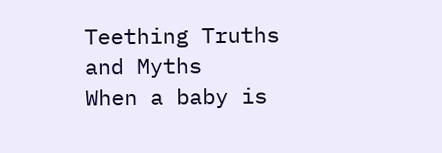Teething Truths and Myths
When a baby is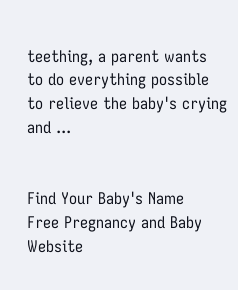teething, a parent wants to do everything possible to relieve the baby's crying and ...


Find Your Baby's Name
Free Pregnancy and Baby Website